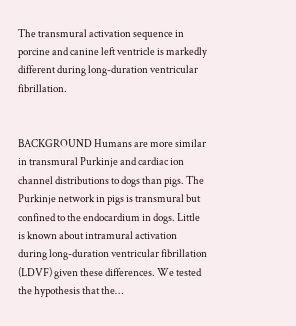The transmural activation sequence in porcine and canine left ventricle is markedly different during long-duration ventricular fibrillation.


BACKGROUND Humans are more similar in transmural Purkinje and cardiac ion channel distributions to dogs than pigs. The Purkinje network in pigs is transmural but confined to the endocardium in dogs. Little is known about intramural activation during long-duration ventricular fibrillation (LDVF) given these differences. We tested the hypothesis that the…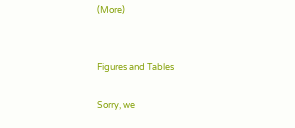(More)


Figures and Tables

Sorry, we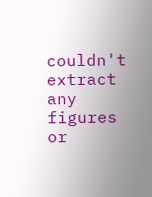couldn't extract any figures or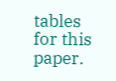tables for this paper.